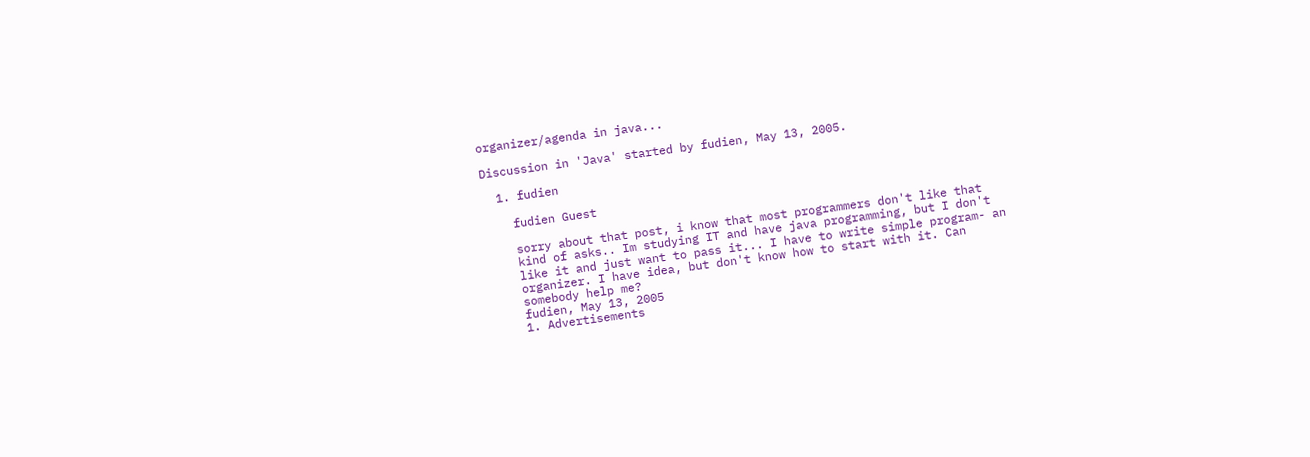organizer/agenda in java...

Discussion in 'Java' started by fudien, May 13, 2005.

  1. fudien

    fudien Guest

    sorry about that post, i know that most programmers don't like that
    kind of asks.. Im studying IT and have java programming, but I don't
    like it and just want to pass it... I have to write simple program- an
    organizer. I have idea, but don't know how to start with it. Can
    somebody help me?
    fudien, May 13, 2005
    1. Advertisements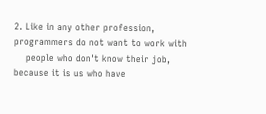2. Like in any other profession, programmers do not want to work with
    people who don't know their job, because it is us who have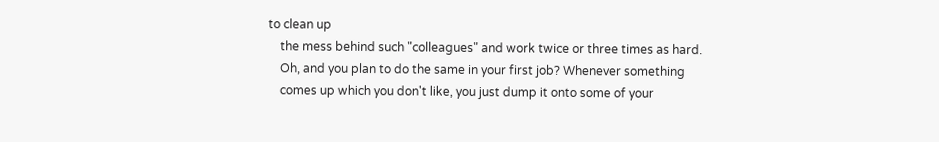to clean up
    the mess behind such "colleagues" and work twice or three times as hard.
    Oh, and you plan to do the same in your first job? Whenever something
    comes up which you don't like, you just dump it onto some of your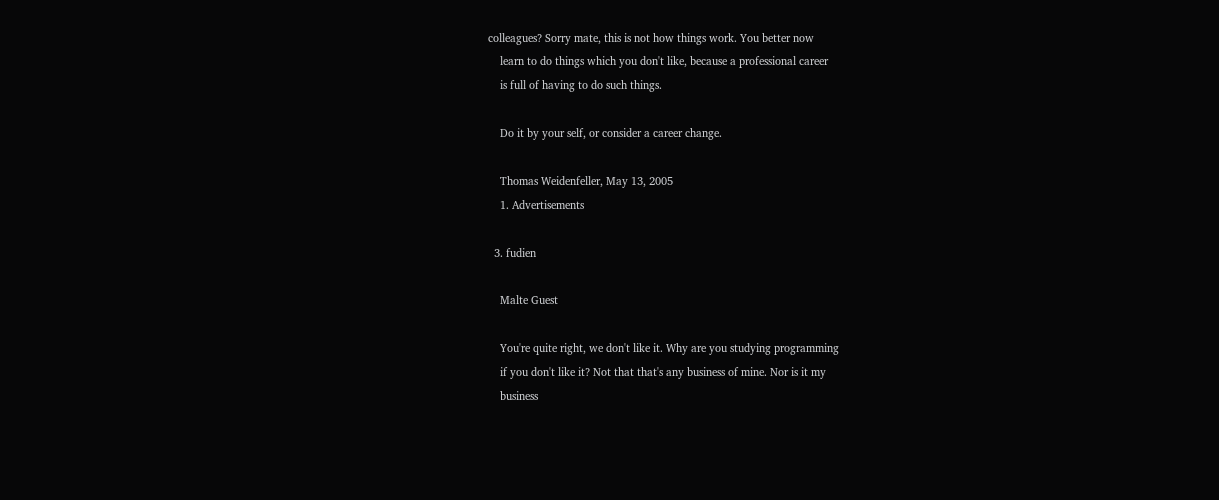colleagues? Sorry mate, this is not how things work. You better now
    learn to do things which you don't like, because a professional career
    is full of having to do such things.

    Do it by your self, or consider a career change.

    Thomas Weidenfeller, May 13, 2005
    1. Advertisements

  3. fudien

    Malte Guest

    You're quite right, we don't like it. Why are you studying programming
    if you don't like it? Not that that's any business of mine. Nor is it my
    business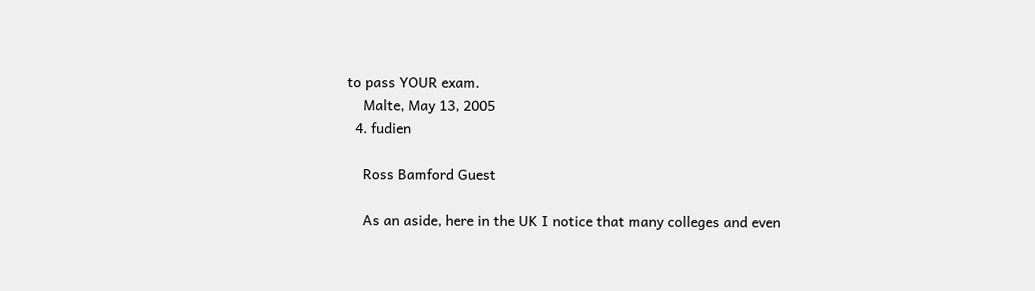to pass YOUR exam.
    Malte, May 13, 2005
  4. fudien

    Ross Bamford Guest

    As an aside, here in the UK I notice that many colleges and even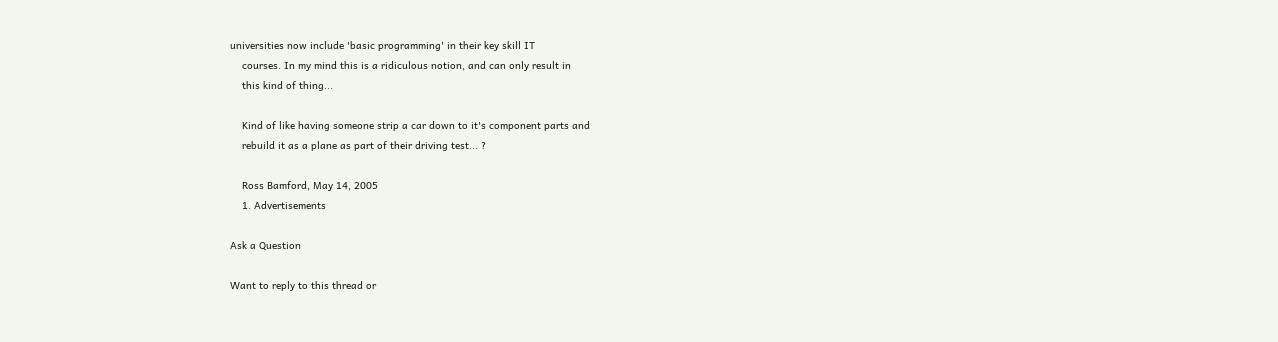universities now include 'basic programming' in their key skill IT
    courses. In my mind this is a ridiculous notion, and can only result in
    this kind of thing...

    Kind of like having someone strip a car down to it's component parts and
    rebuild it as a plane as part of their driving test... ?

    Ross Bamford, May 14, 2005
    1. Advertisements

Ask a Question

Want to reply to this thread or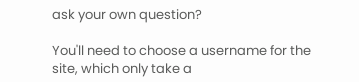ask your own question?

You'll need to choose a username for the site, which only take a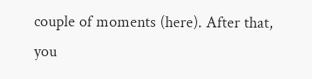couple of moments (here). After that, you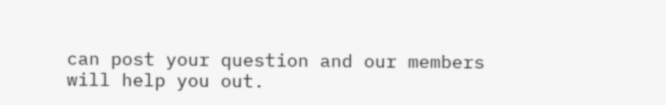can post your question and our members will help you out.